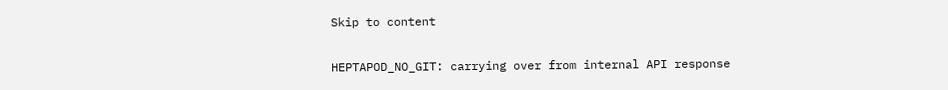Skip to content

HEPTAPOD_NO_GIT: carrying over from internal API response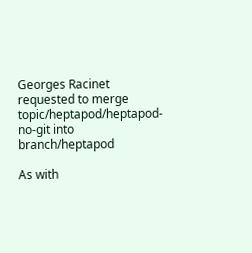Georges Racinet requested to merge topic/heptapod/heptapod-no-git into branch/heptapod

As with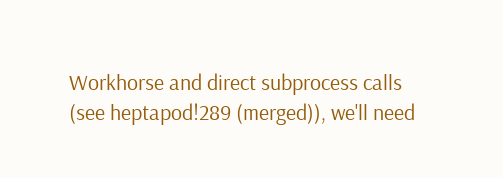Workhorse and direct subprocess calls (see heptapod!289 (merged)), we'll need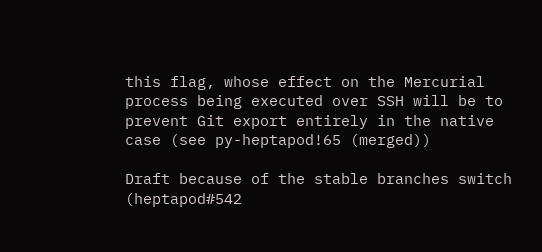this flag, whose effect on the Mercurial process being executed over SSH will be to prevent Git export entirely in the native case (see py-heptapod!65 (merged))

Draft because of the stable branches switch (heptapod#542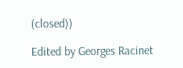(closed))

Edited by Georges Racinet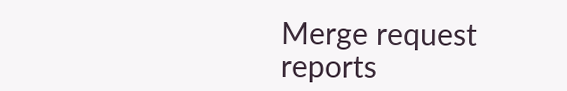Merge request reports